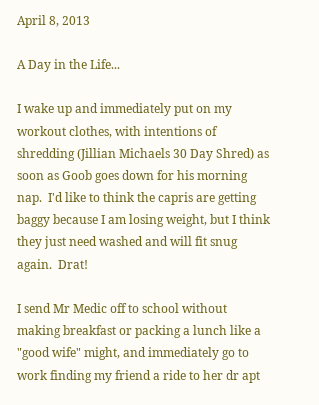April 8, 2013

A Day in the Life...

I wake up and immediately put on my workout clothes, with intentions of shredding (Jillian Michaels 30 Day Shred) as soon as Goob goes down for his morning nap.  I'd like to think the capris are getting baggy because I am losing weight, but I think they just need washed and will fit snug again.  Drat!

I send Mr Medic off to school without making breakfast or packing a lunch like a "good wife" might, and immediately go to work finding my friend a ride to her dr apt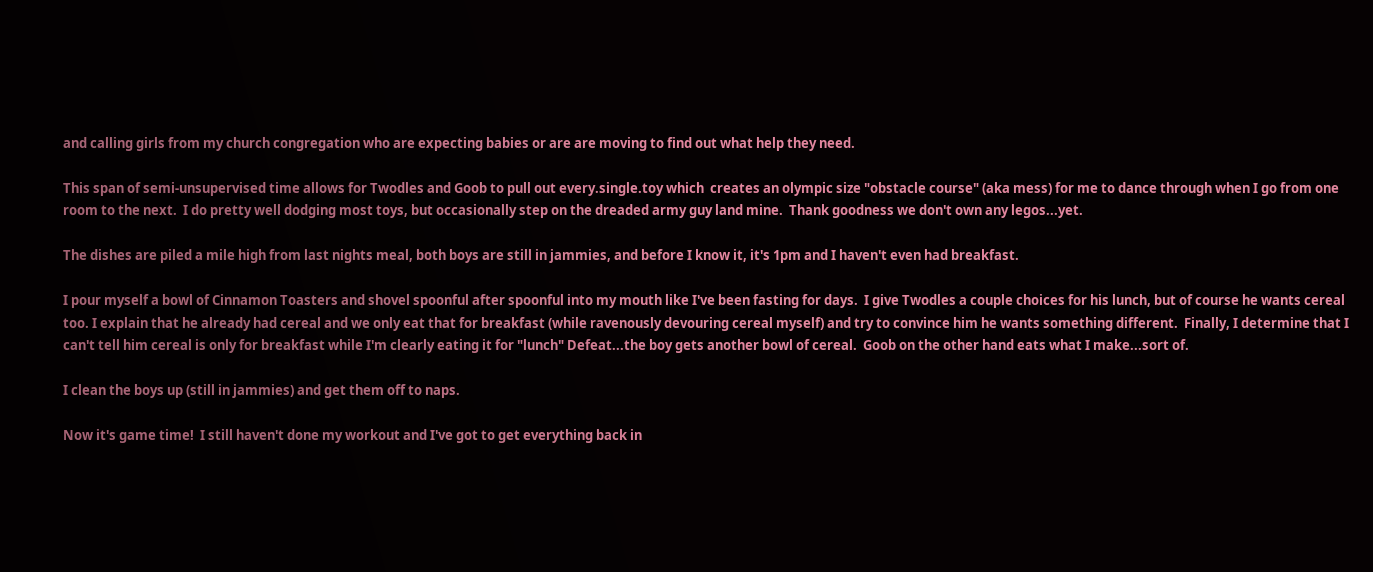and calling girls from my church congregation who are expecting babies or are are moving to find out what help they need.

This span of semi-unsupervised time allows for Twodles and Goob to pull out every.single.toy which  creates an olympic size "obstacle course" (aka mess) for me to dance through when I go from one room to the next.  I do pretty well dodging most toys, but occasionally step on the dreaded army guy land mine.  Thank goodness we don't own any legos...yet.

The dishes are piled a mile high from last nights meal, both boys are still in jammies, and before I know it, it's 1pm and I haven't even had breakfast.

I pour myself a bowl of Cinnamon Toasters and shovel spoonful after spoonful into my mouth like I've been fasting for days.  I give Twodles a couple choices for his lunch, but of course he wants cereal too. I explain that he already had cereal and we only eat that for breakfast (while ravenously devouring cereal myself) and try to convince him he wants something different.  Finally, I determine that I can't tell him cereal is only for breakfast while I'm clearly eating it for "lunch" Defeat...the boy gets another bowl of cereal.  Goob on the other hand eats what I make...sort of.

I clean the boys up (still in jammies) and get them off to naps.

Now it's game time!  I still haven't done my workout and I've got to get everything back in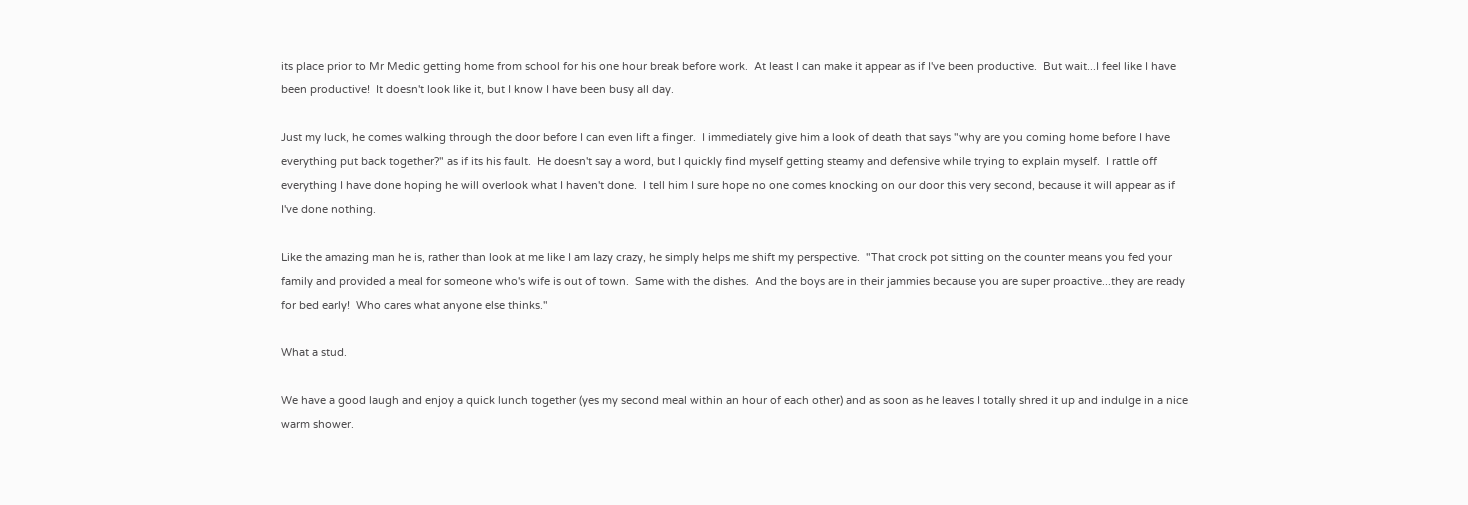its place prior to Mr Medic getting home from school for his one hour break before work.  At least I can make it appear as if I've been productive.  But wait...I feel like I have been productive!  It doesn't look like it, but I know I have been busy all day.

Just my luck, he comes walking through the door before I can even lift a finger.  I immediately give him a look of death that says "why are you coming home before I have everything put back together?" as if its his fault.  He doesn't say a word, but I quickly find myself getting steamy and defensive while trying to explain myself.  I rattle off everything I have done hoping he will overlook what I haven't done.  I tell him I sure hope no one comes knocking on our door this very second, because it will appear as if I've done nothing.

Like the amazing man he is, rather than look at me like I am lazy crazy, he simply helps me shift my perspective.  "That crock pot sitting on the counter means you fed your family and provided a meal for someone who's wife is out of town.  Same with the dishes.  And the boys are in their jammies because you are super proactive...they are ready for bed early!  Who cares what anyone else thinks."

What a stud.

We have a good laugh and enjoy a quick lunch together (yes my second meal within an hour of each other) and as soon as he leaves I totally shred it up and indulge in a nice warm shower.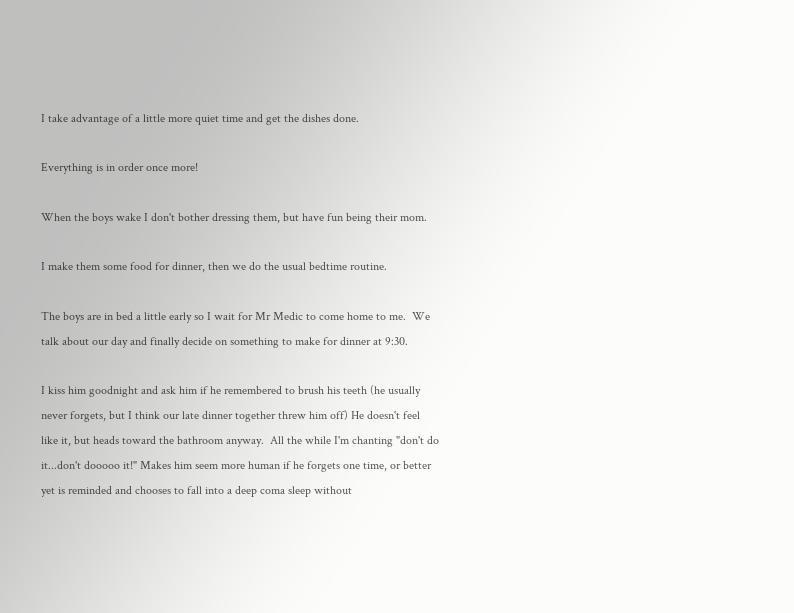I take advantage of a little more quiet time and get the dishes done.

Everything is in order once more!

When the boys wake I don't bother dressing them, but have fun being their mom.

I make them some food for dinner, then we do the usual bedtime routine.

The boys are in bed a little early so I wait for Mr Medic to come home to me.  We talk about our day and finally decide on something to make for dinner at 9:30.

I kiss him goodnight and ask him if he remembered to brush his teeth (he usually never forgets, but I think our late dinner together threw him off) He doesn't feel like it, but heads toward the bathroom anyway.  All the while I'm chanting "don't do it...don't dooooo it!" Makes him seem more human if he forgets one time, or better yet is reminded and chooses to fall into a deep coma sleep without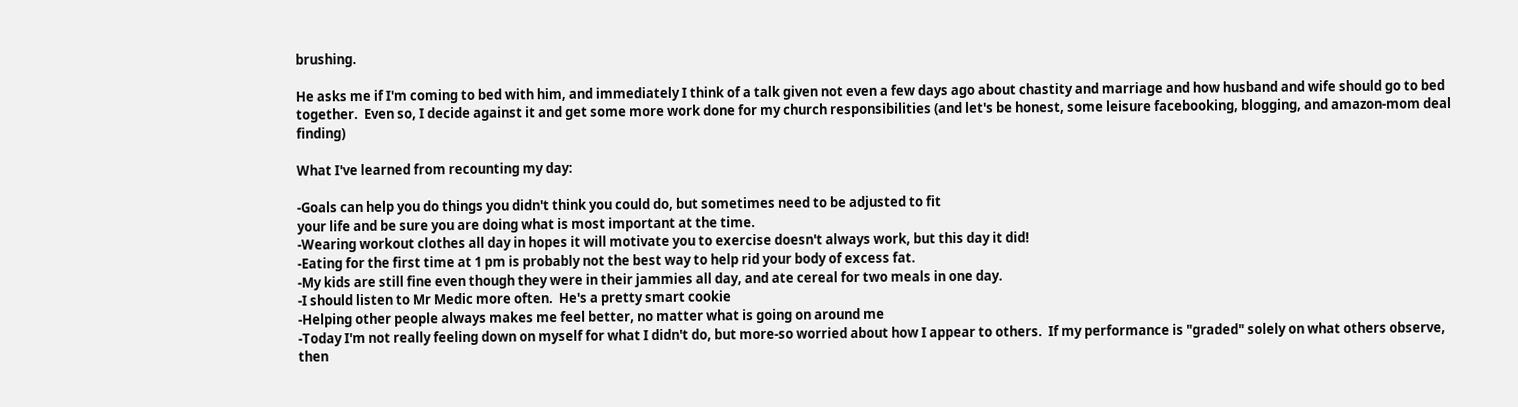brushing.

He asks me if I'm coming to bed with him, and immediately I think of a talk given not even a few days ago about chastity and marriage and how husband and wife should go to bed together.  Even so, I decide against it and get some more work done for my church responsibilities (and let's be honest, some leisure facebooking, blogging, and amazon-mom deal finding)

What I've learned from recounting my day:

-Goals can help you do things you didn't think you could do, but sometimes need to be adjusted to fit
your life and be sure you are doing what is most important at the time.
-Wearing workout clothes all day in hopes it will motivate you to exercise doesn't always work, but this day it did!
-Eating for the first time at 1 pm is probably not the best way to help rid your body of excess fat.
-My kids are still fine even though they were in their jammies all day, and ate cereal for two meals in one day.
-I should listen to Mr Medic more often.  He's a pretty smart cookie
-Helping other people always makes me feel better, no matter what is going on around me
-Today I'm not really feeling down on myself for what I didn't do, but more-so worried about how I appear to others.  If my performance is "graded" solely on what others observe, then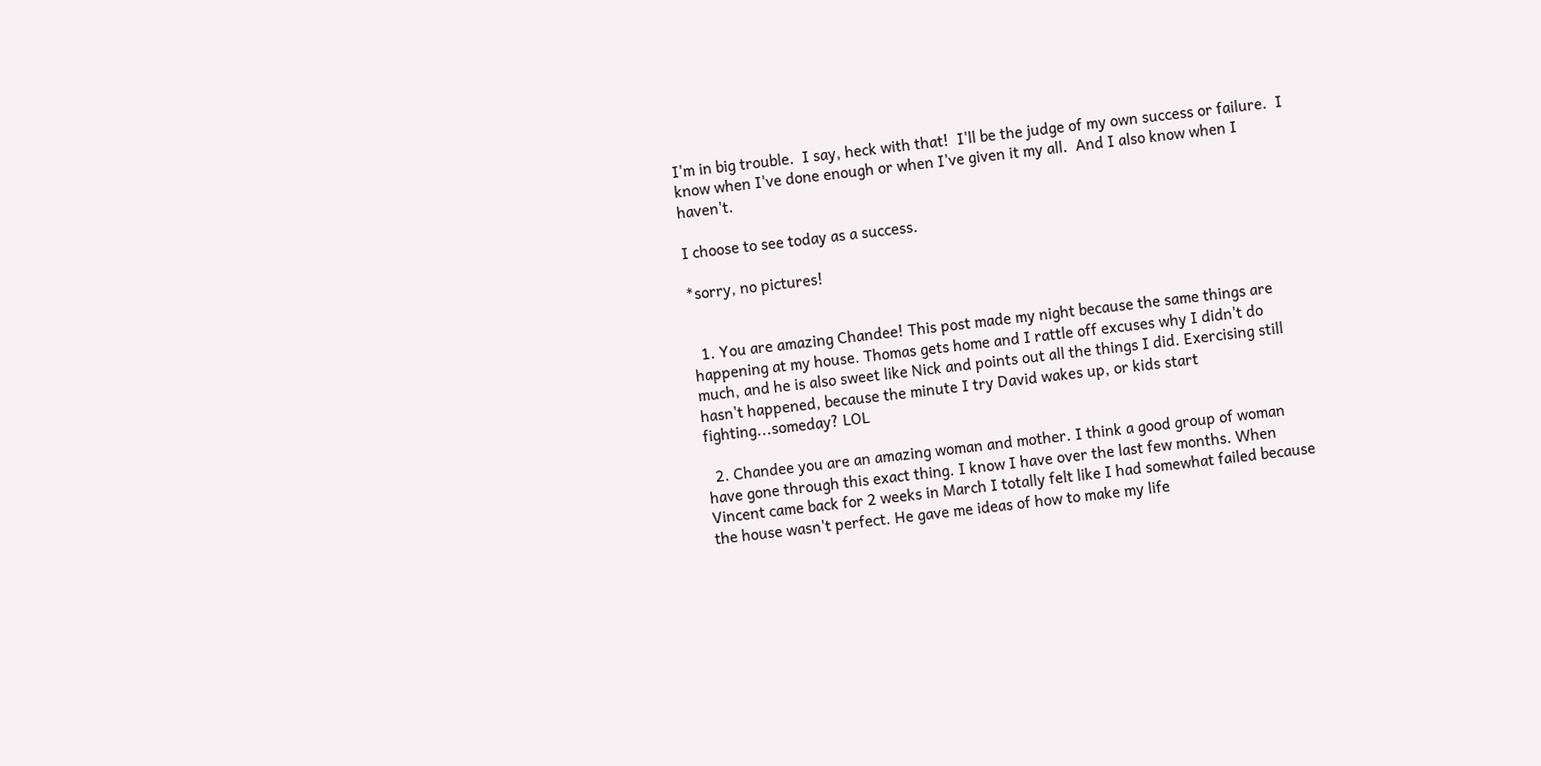I'm in big trouble.  I say, heck with that!  I'll be the judge of my own success or failure.  I know when I've done enough or when I've given it my all.  And I also know when I haven't.

I choose to see today as a success.

*sorry, no pictures!


  1. You are amazing Chandee! This post made my night because the same things are happening at my house. Thomas gets home and I rattle off excuses why I didn't do much, and he is also sweet like Nick and points out all the things I did. Exercising still hasn't happened, because the minute I try David wakes up, or kids start fighting...someday? LOL

  2. Chandee you are an amazing woman and mother. I think a good group of woman have gone through this exact thing. I know I have over the last few months. When Vincent came back for 2 weeks in March I totally felt like I had somewhat failed because the house wasn't perfect. He gave me ideas of how to make my life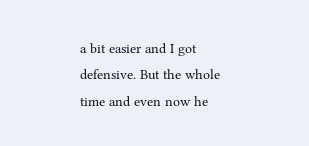a bit easier and I got defensive. But the whole time and even now he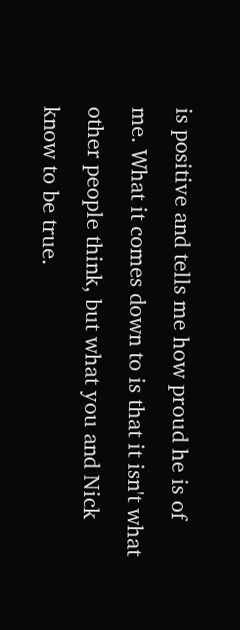is positive and tells me how proud he is of me. What it comes down to is that it isn't what other people think, but what you and Nick know to be true.